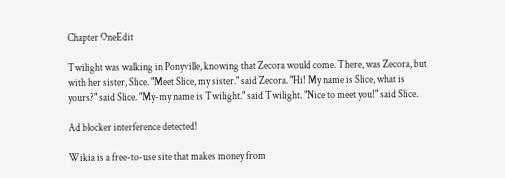Chapter OneEdit

Twilight was walking in Ponyville, knowing that Zecora would come. There, was Zecora, but with her sister, Slice. "Meet Slice, my sister." said Zecora. "Hi! My name is Slice, what is yours?" said Slice. "My-my name is Twilight." said Twilight. "Nice to meet you!" said Slice.

Ad blocker interference detected!

Wikia is a free-to-use site that makes money from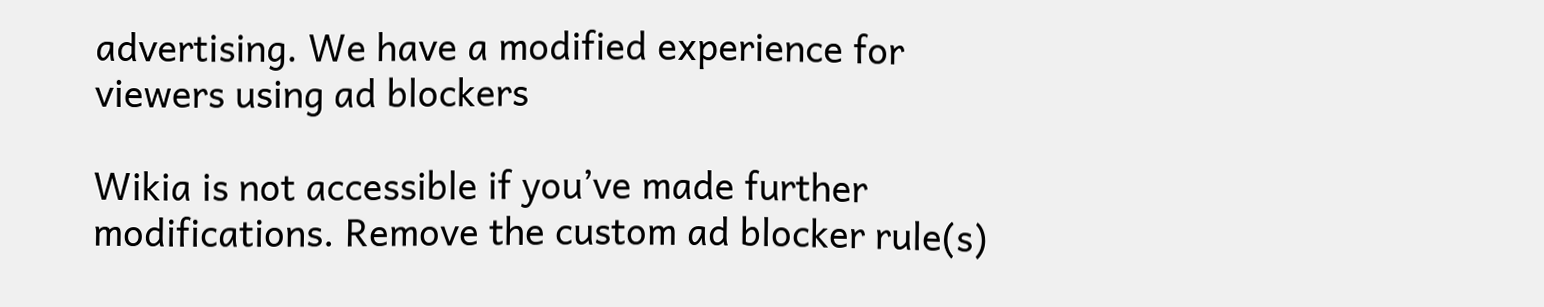advertising. We have a modified experience for viewers using ad blockers

Wikia is not accessible if you’ve made further modifications. Remove the custom ad blocker rule(s)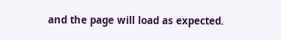and the page will load as expected.